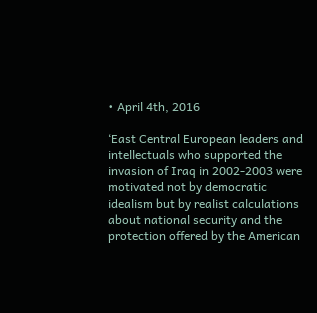• April 4th, 2016

‘East Central European leaders and intellectuals who supported the invasion of Iraq in 2002-2003 were motivated not by democratic idealism but by realist calculations about national security and the protection offered by the American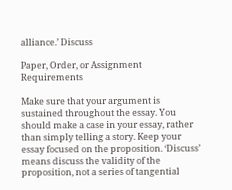alliance.’ Discuss

Paper, Order, or Assignment Requirements

Make sure that your argument is sustained throughout the essay. You should make a case in your essay, rather than simply telling a story. Keep your essay focused on the proposition. ‘Discuss’ means discuss the validity of the proposition, not a series of tangential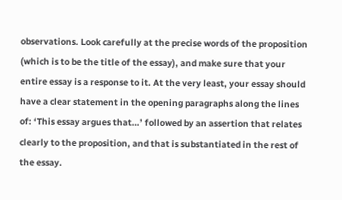observations. Look carefully at the precise words of the proposition (which is to be the title of the essay), and make sure that your entire essay is a response to it. At the very least, your essay should have a clear statement in the opening paragraphs along the lines of: ‘This essay argues that…’ followed by an assertion that relates clearly to the proposition, and that is substantiated in the rest of the essay.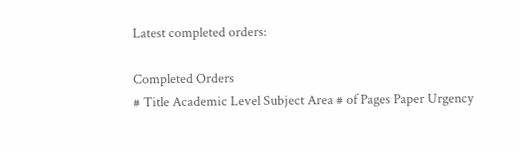Latest completed orders:

Completed Orders
# Title Academic Level Subject Area # of Pages Paper Urgency